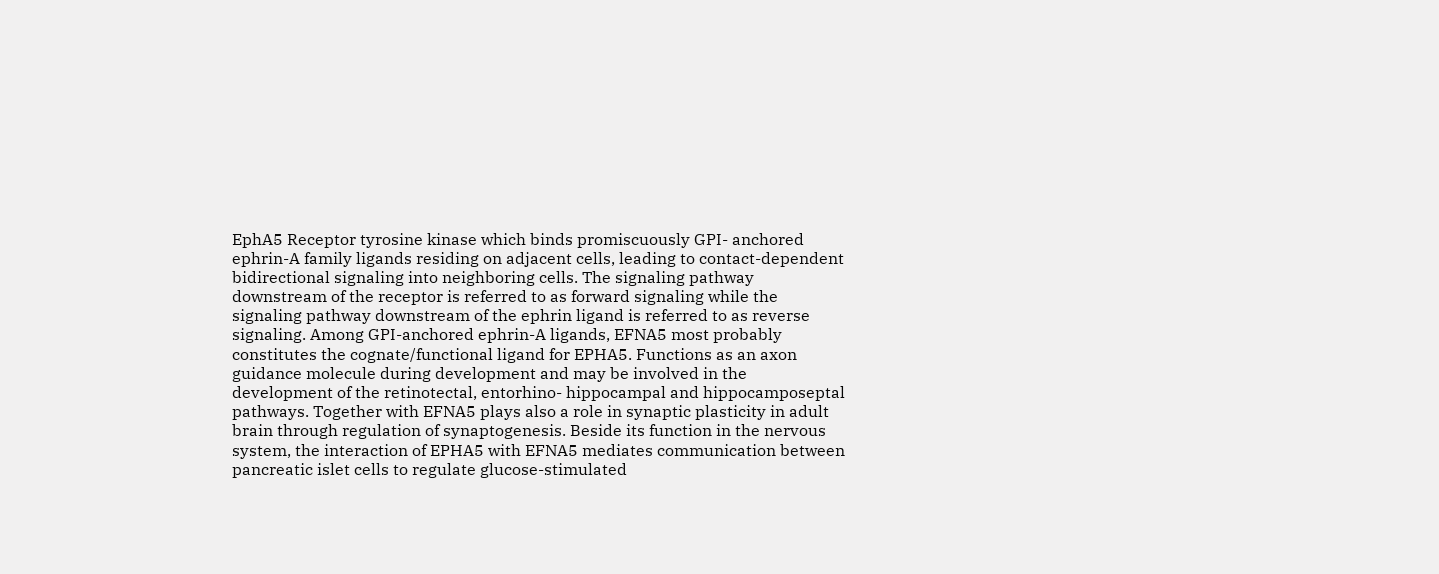EphA5 Receptor tyrosine kinase which binds promiscuously GPI- anchored ephrin-A family ligands residing on adjacent cells, leading to contact-dependent bidirectional signaling into neighboring cells. The signaling pathway downstream of the receptor is referred to as forward signaling while the signaling pathway downstream of the ephrin ligand is referred to as reverse signaling. Among GPI-anchored ephrin-A ligands, EFNA5 most probably constitutes the cognate/functional ligand for EPHA5. Functions as an axon guidance molecule during development and may be involved in the development of the retinotectal, entorhino- hippocampal and hippocamposeptal pathways. Together with EFNA5 plays also a role in synaptic plasticity in adult brain through regulation of synaptogenesis. Beside its function in the nervous system, the interaction of EPHA5 with EFNA5 mediates communication between pancreatic islet cells to regulate glucose-stimulated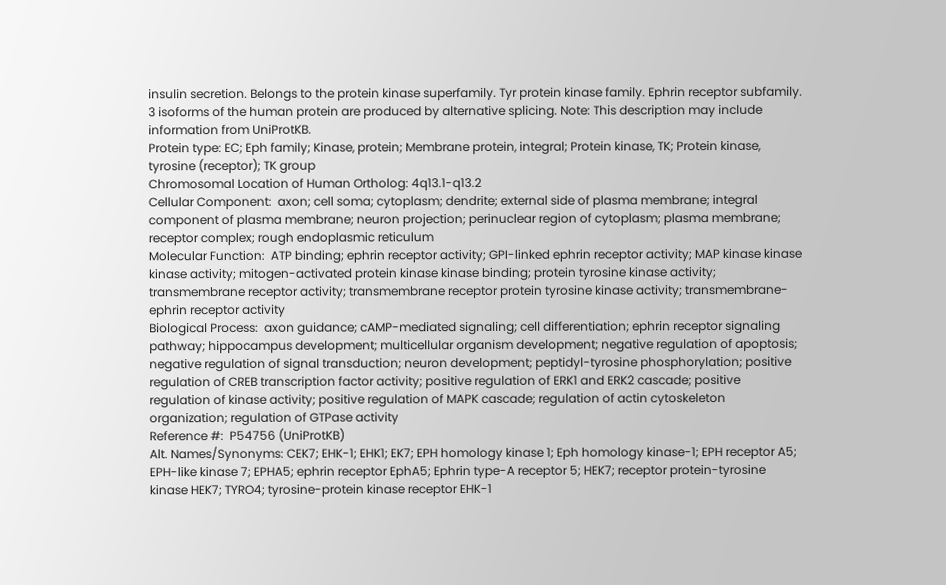insulin secretion. Belongs to the protein kinase superfamily. Tyr protein kinase family. Ephrin receptor subfamily. 3 isoforms of the human protein are produced by alternative splicing. Note: This description may include information from UniProtKB.
Protein type: EC; Eph family; Kinase, protein; Membrane protein, integral; Protein kinase, TK; Protein kinase, tyrosine (receptor); TK group
Chromosomal Location of Human Ortholog: 4q13.1-q13.2
Cellular Component:  axon; cell soma; cytoplasm; dendrite; external side of plasma membrane; integral component of plasma membrane; neuron projection; perinuclear region of cytoplasm; plasma membrane; receptor complex; rough endoplasmic reticulum
Molecular Function:  ATP binding; ephrin receptor activity; GPI-linked ephrin receptor activity; MAP kinase kinase kinase activity; mitogen-activated protein kinase kinase binding; protein tyrosine kinase activity; transmembrane receptor activity; transmembrane receptor protein tyrosine kinase activity; transmembrane-ephrin receptor activity
Biological Process:  axon guidance; cAMP-mediated signaling; cell differentiation; ephrin receptor signaling pathway; hippocampus development; multicellular organism development; negative regulation of apoptosis; negative regulation of signal transduction; neuron development; peptidyl-tyrosine phosphorylation; positive regulation of CREB transcription factor activity; positive regulation of ERK1 and ERK2 cascade; positive regulation of kinase activity; positive regulation of MAPK cascade; regulation of actin cytoskeleton organization; regulation of GTPase activity
Reference #:  P54756 (UniProtKB)
Alt. Names/Synonyms: CEK7; EHK-1; EHK1; EK7; EPH homology kinase 1; Eph homology kinase-1; EPH receptor A5; EPH-like kinase 7; EPHA5; ephrin receptor EphA5; Ephrin type-A receptor 5; HEK7; receptor protein-tyrosine kinase HEK7; TYRO4; tyrosine-protein kinase receptor EHK-1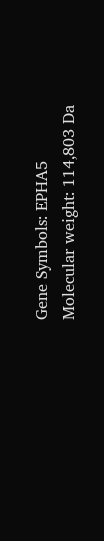Gene Symbols: EPHA5
Molecular weight: 114,803 Da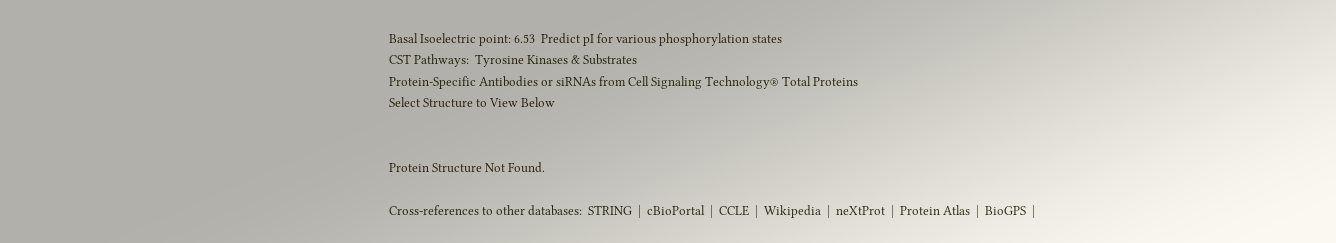Basal Isoelectric point: 6.53  Predict pI for various phosphorylation states
CST Pathways:  Tyrosine Kinases & Substrates
Protein-Specific Antibodies or siRNAs from Cell Signaling Technology® Total Proteins
Select Structure to View Below


Protein Structure Not Found.

Cross-references to other databases:  STRING  |  cBioPortal  |  CCLE  |  Wikipedia  |  neXtProt  |  Protein Atlas  |  BioGPS  |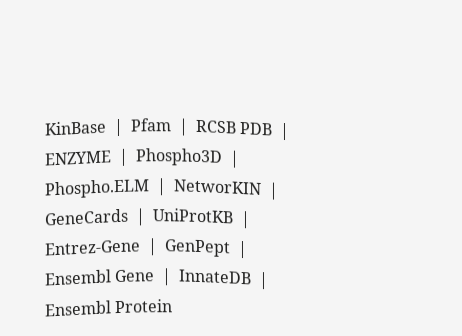KinBase  |  Pfam  |  RCSB PDB  |  ENZYME  |  Phospho3D  |  Phospho.ELM  |  NetworKIN  |  GeneCards  |  UniProtKB  |  Entrez-Gene  |  GenPept  |  Ensembl Gene  |  InnateDB  |  Ensembl Protein